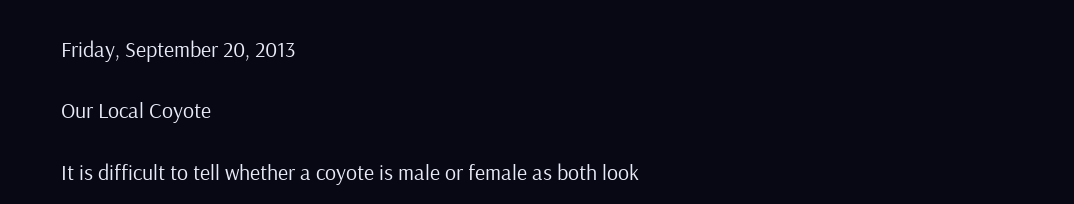Friday, September 20, 2013

Our Local Coyote

It is difficult to tell whether a coyote is male or female as both look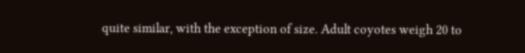quite similar, with the exception of size. Adult coyotes weigh 20 to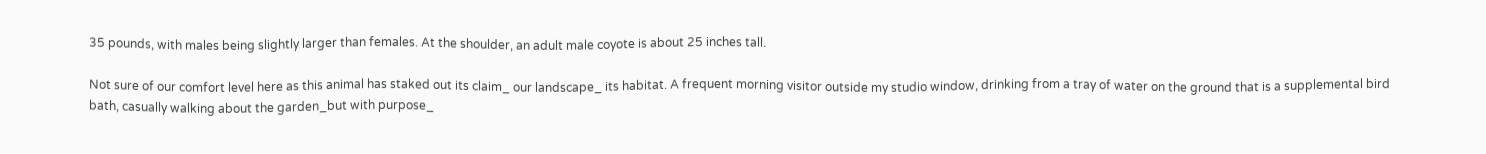35 pounds, with males being slightly larger than females. At the shoulder, an adult male coyote is about 25 inches tall.

Not sure of our comfort level here as this animal has staked out its claim_ our landscape_ its habitat. A frequent morning visitor outside my studio window, drinking from a tray of water on the ground that is a supplemental bird bath, casually walking about the garden_but with purpose_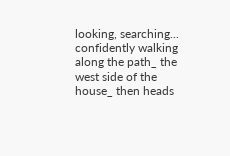looking, searching... confidently walking along the path_ the west side of the house_ then heads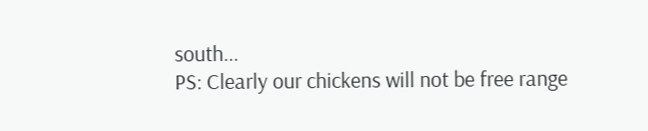south...
PS: Clearly our chickens will not be free range